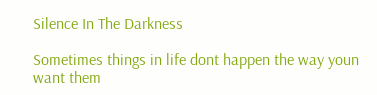Silence In The Darkness

Sometimes things in life dont happen the way youn want them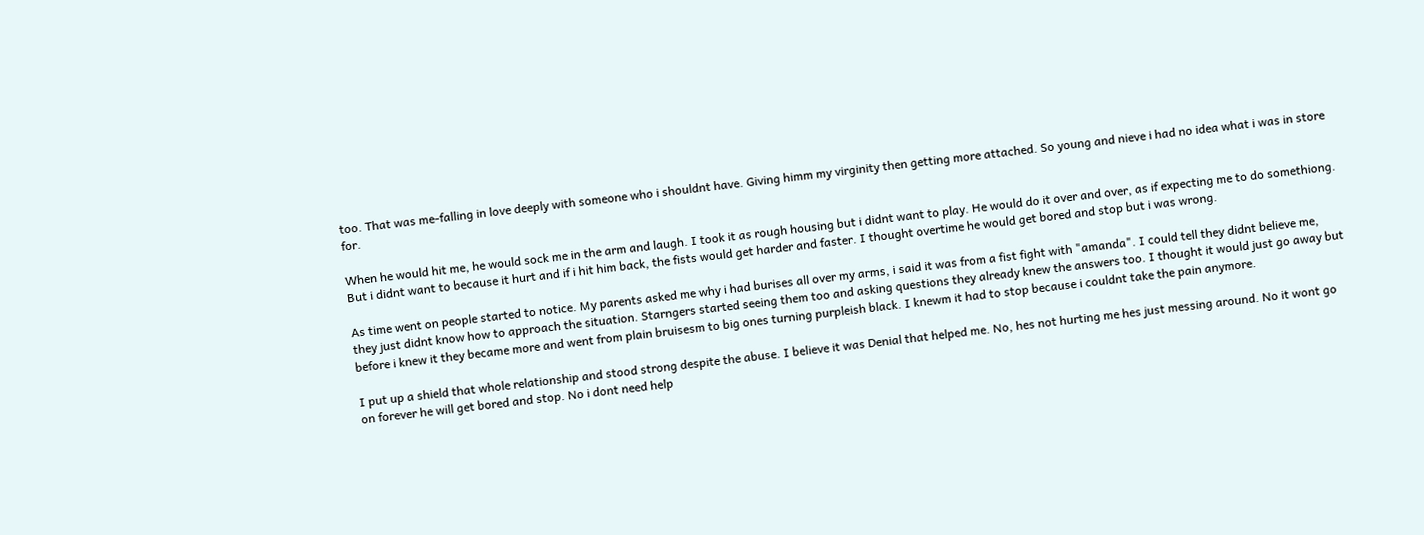too. That was me-falling in love deeply with someone who i shouldnt have. Giving himm my virginity then getting more attached. So young and nieve i had no idea what i was in store for.

When he would hit me, he would sock me in the arm and laugh. I took it as rough housing but i didnt want to play. He would do it over and over, as if expecting me to do somethiong. But i didnt want to because it hurt and if i hit him back, the fists would get harder and faster. I thought overtime he would get bored and stop but i was wrong.

As time went on people started to notice. My parents asked me why i had burises all over my arms, i said it was from a fist fight with "amanda". I could tell they didnt believe me, they just didnt know how to approach the situation. Starngers started seeing them too and asking questions they already knew the answers too. I thought it would just go away but before i knew it they became more and went from plain bruisesm to big ones turning purpleish black. I knewm it had to stop because i couldnt take the pain anymore.

I put up a shield that whole relationship and stood strong despite the abuse. I believe it was Denial that helped me. No, hes not hurting me hes just messing around. No it wont go on forever he will get bored and stop. No i dont need help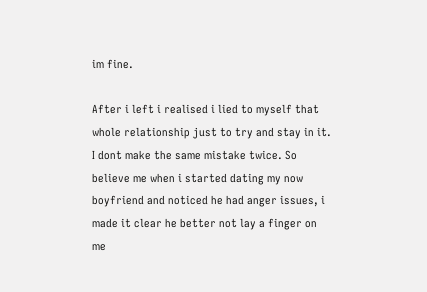im fine.

After i left i realised i lied to myself that whole relationship just to try and stay in it. I dont make the same mistake twice. So believe me when i started dating my now boyfriend and noticed he had anger issues, i made it clear he better not lay a finger on me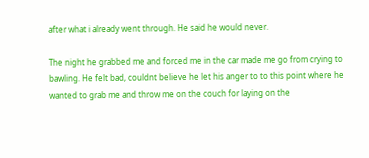after what i already went through. He said he would never.

The night he grabbed me and forced me in the car made me go from crying to bawling. He felt bad, couldnt believe he let his anger to to this point where he wanted to grab me and throw me on the couch for laying on the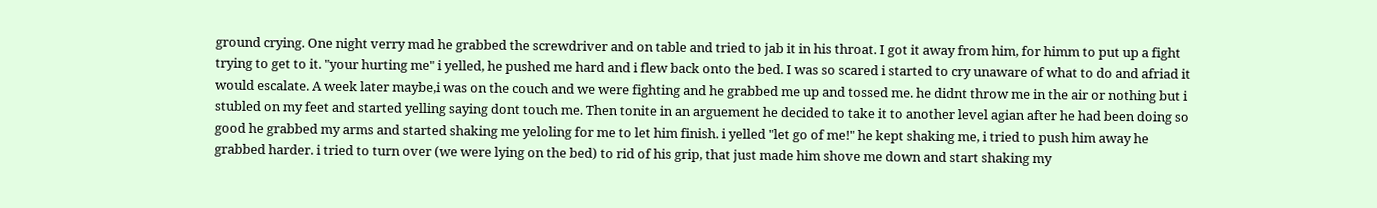ground crying. One night verry mad he grabbed the screwdriver and on table and tried to jab it in his throat. I got it away from him, for himm to put up a fight trying to get to it. "your hurting me" i yelled, he pushed me hard and i flew back onto the bed. I was so scared i started to cry unaware of what to do and afriad it would escalate. A week later maybe,i was on the couch and we were fighting and he grabbed me up and tossed me. he didnt throw me in the air or nothing but i stubled on my feet and started yelling saying dont touch me. Then tonite in an arguement he decided to take it to another level agian after he had been doing so good he grabbed my arms and started shaking me yeloling for me to let him finish. i yelled "let go of me!" he kept shaking me, i tried to push him away he grabbed harder. i tried to turn over (we were lying on the bed) to rid of his grip, that just made him shove me down and start shaking my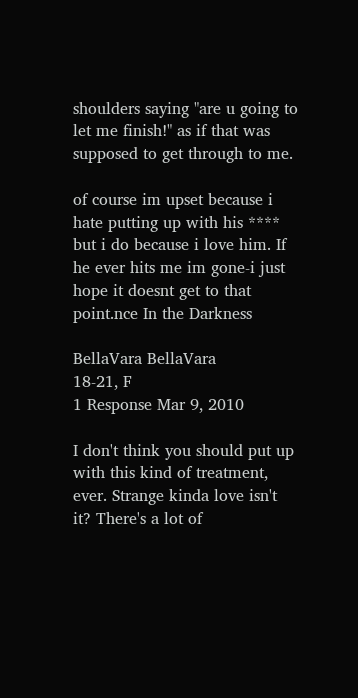shoulders saying "are u going to let me finish!" as if that was supposed to get through to me.

of course im upset because i hate putting up with his **** but i do because i love him. If he ever hits me im gone-i just hope it doesnt get to that point.nce In the Darkness

BellaVara BellaVara
18-21, F
1 Response Mar 9, 2010

I don't think you should put up with this kind of treatment, ever. Strange kinda love isn't it? There's a lot of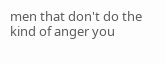men that don't do the kind of anger you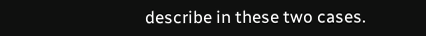describe in these two cases.